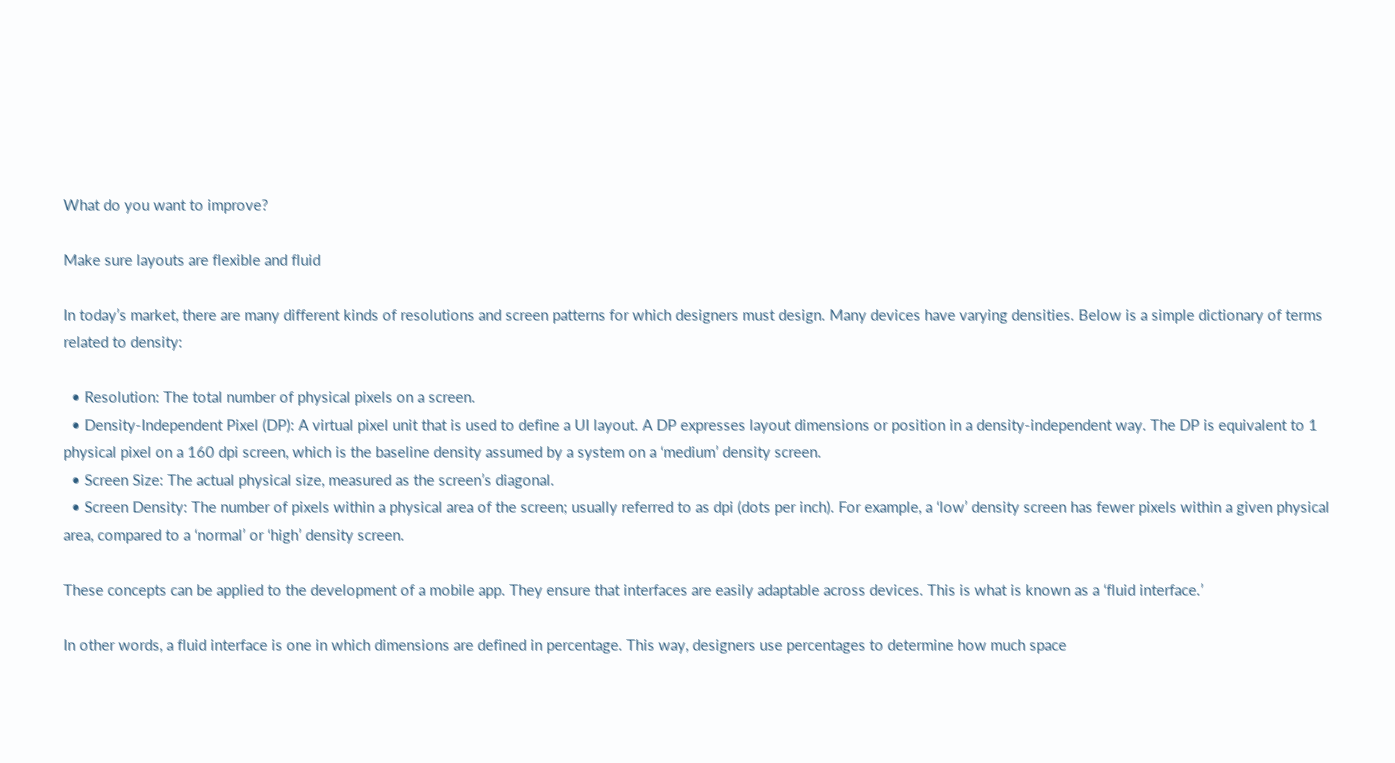What do you want to improve?

Make sure layouts are flexible and fluid

In today’s market, there are many different kinds of resolutions and screen patterns for which designers must design. Many devices have varying densities. Below is a simple dictionary of terms related to density:

  • Resolution: The total number of physical pixels on a screen.
  • Density-Independent Pixel (DP): A virtual pixel unit that is used to define a UI layout. A DP expresses layout dimensions or position in a density-independent way. The DP is equivalent to 1 physical pixel on a 160 dpi screen, which is the baseline density assumed by a system on a ‘medium’ density screen.
  • Screen Size: The actual physical size, measured as the screen’s diagonal.
  • Screen Density: The number of pixels within a physical area of the screen; usually referred to as dpi (dots per inch). For example, a ‘low’ density screen has fewer pixels within a given physical area, compared to a ‘normal’ or ‘high’ density screen.

These concepts can be applied to the development of a mobile app. They ensure that interfaces are easily adaptable across devices. This is what is known as a ‘fluid interface.’

In other words, a fluid interface is one in which dimensions are defined in percentage. This way, designers use percentages to determine how much space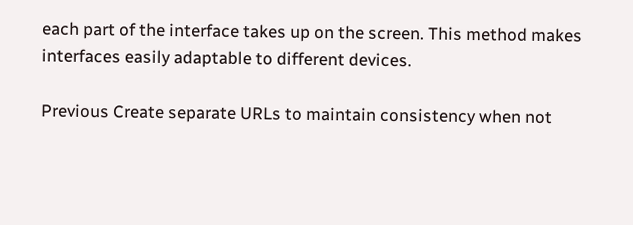each part of the interface takes up on the screen. This method makes interfaces easily adaptable to different devices.

Previous Create separate URLs to maintain consistency when not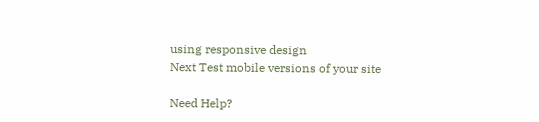using responsive design
Next Test mobile versions of your site

Need Help?